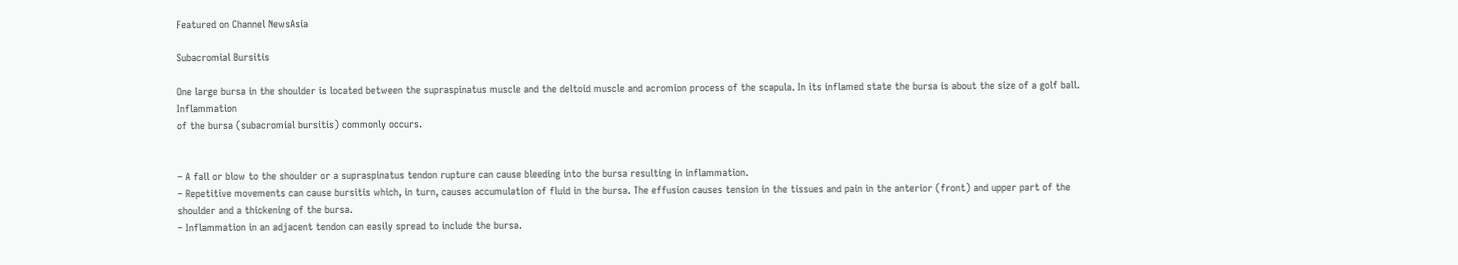Featured on Channel NewsAsia

Subacromial Bursitis

One large bursa in the shoulder is located between the supraspinatus muscle and the deltoid muscle and acromion process of the scapula. In its inflamed state the bursa is about the size of a golf ball. Inflammation
of the bursa (subacromial bursitis) commonly occurs.


– A fall or blow to the shoulder or a supraspinatus tendon rupture can cause bleeding into the bursa resulting in inflammation.
– Repetitive movements can cause bursitis which, in turn, causes accumulation of fluid in the bursa. The effusion causes tension in the tissues and pain in the anterior (front) and upper part of the shoulder and a thickening of the bursa.
– Inflammation in an adjacent tendon can easily spread to include the bursa.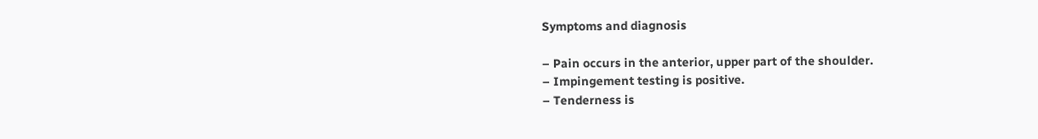Symptoms and diagnosis

– Pain occurs in the anterior, upper part of the shoulder.
– Impingement testing is positive.
– Tenderness is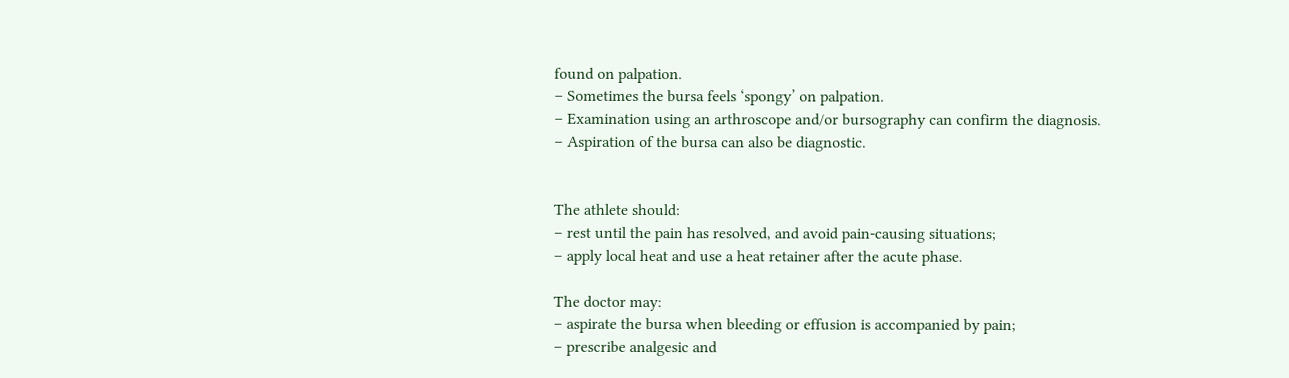found on palpation.
– Sometimes the bursa feels ‘spongy’ on palpation.
– Examination using an arthroscope and/or bursography can confirm the diagnosis.
– Aspiration of the bursa can also be diagnostic.


The athlete should:
– rest until the pain has resolved, and avoid pain-causing situations;
– apply local heat and use a heat retainer after the acute phase.

The doctor may:
– aspirate the bursa when bleeding or effusion is accompanied by pain;
– prescribe analgesic and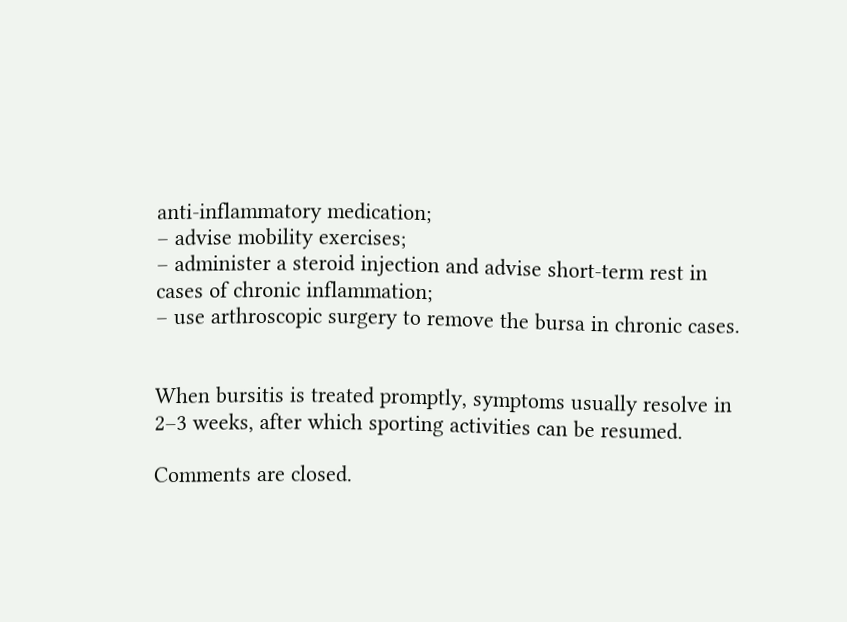anti-inflammatory medication;
– advise mobility exercises;
– administer a steroid injection and advise short-term rest in cases of chronic inflammation;
– use arthroscopic surgery to remove the bursa in chronic cases.


When bursitis is treated promptly, symptoms usually resolve in 2–3 weeks, after which sporting activities can be resumed.

Comments are closed.